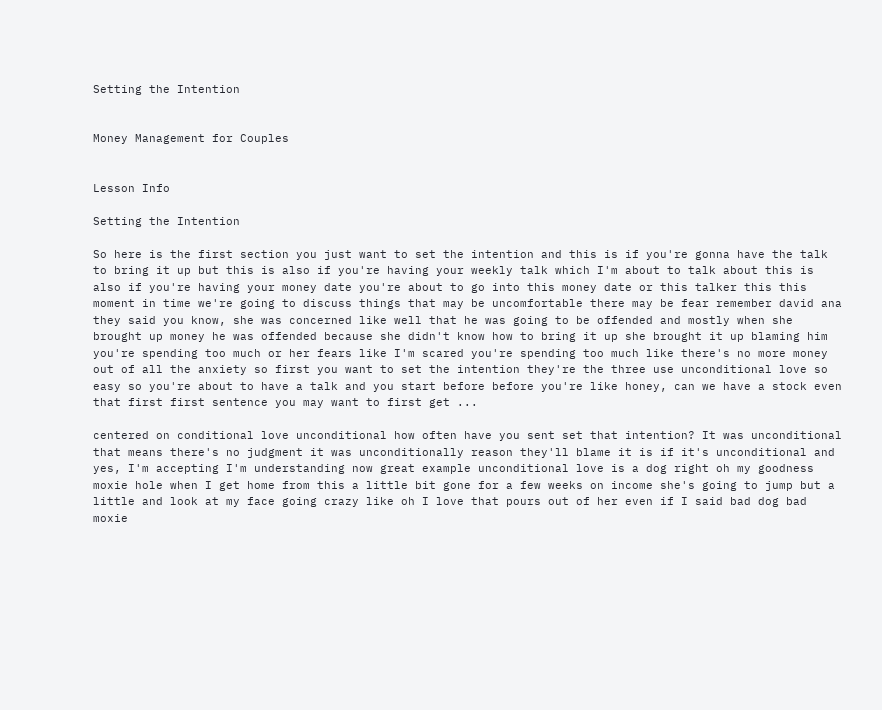Setting the Intention


Money Management for Couples


Lesson Info

Setting the Intention

So here is the first section you just want to set the intention and this is if you're gonna have the talk to bring it up but this is also if you're having your weekly talk which I'm about to talk about this is also if you're having your money date you're about to go into this money date or this talker this this moment in time we're going to discuss things that may be uncomfortable there may be fear remember david ana they said you know, she was concerned like well that he was going to be offended and mostly when she brought up money he was offended because she didn't know how to bring it up she brought it up blaming him you're spending too much or her fears like I'm scared you're spending too much like there's no more money out of all the anxiety so first you want to set the intention they're the three use unconditional love so easy so you're about to have a talk and you start before before you're like honey, can we have a stock even that first first sentence you may want to first get ...

centered on conditional love unconditional how often have you sent set that intention? It was unconditional that means there's no judgment it was unconditionally reason they'll blame it is if it's unconditional and yes, I'm accepting I'm understanding now great example unconditional love is a dog right oh my goodness moxie hole when I get home from this a little bit gone for a few weeks on income she's going to jump but a little and look at my face going crazy like oh I love that pours out of her even if I said bad dog bad moxie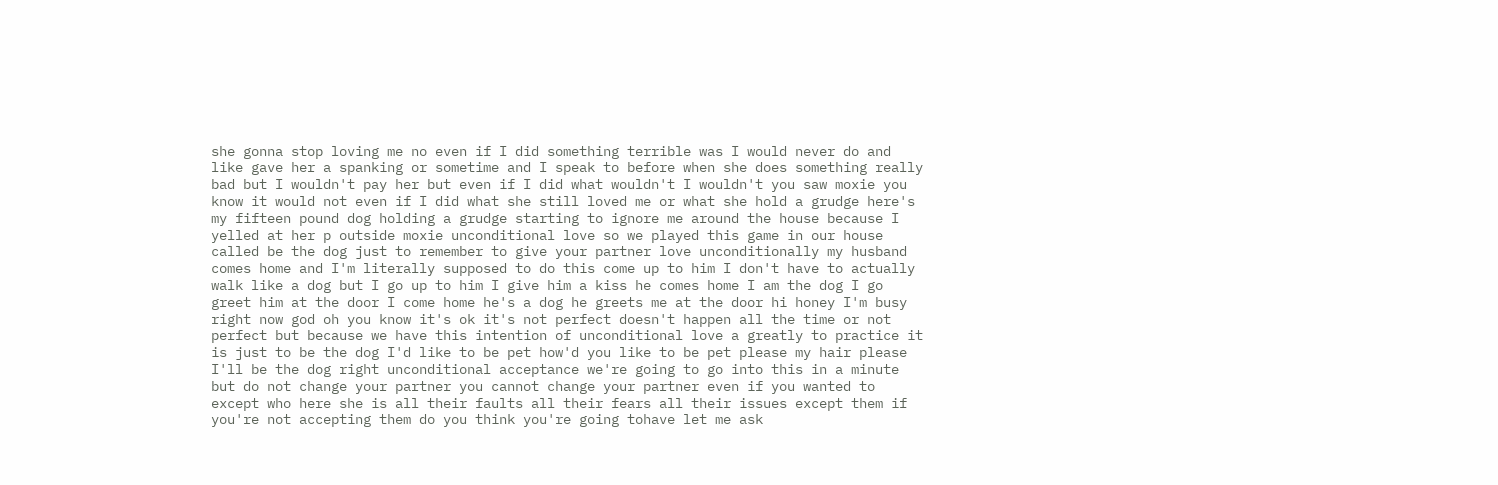she gonna stop loving me no even if I did something terrible was I would never do and like gave her a spanking or sometime and I speak to before when she does something really bad but I wouldn't pay her but even if I did what wouldn't I wouldn't you saw moxie you know it would not even if I did what she still loved me or what she hold a grudge here's my fifteen pound dog holding a grudge starting to ignore me around the house because I yelled at her p outside moxie unconditional love so we played this game in our house called be the dog just to remember to give your partner love unconditionally my husband comes home and I'm literally supposed to do this come up to him I don't have to actually walk like a dog but I go up to him I give him a kiss he comes home I am the dog I go greet him at the door I come home he's a dog he greets me at the door hi honey I'm busy right now god oh you know it's ok it's not perfect doesn't happen all the time or not perfect but because we have this intention of unconditional love a greatly to practice it is just to be the dog I'd like to be pet how'd you like to be pet please my hair please I'll be the dog right unconditional acceptance we're going to go into this in a minute but do not change your partner you cannot change your partner even if you wanted to except who here she is all their faults all their fears all their issues except them if you're not accepting them do you think you're going tohave let me ask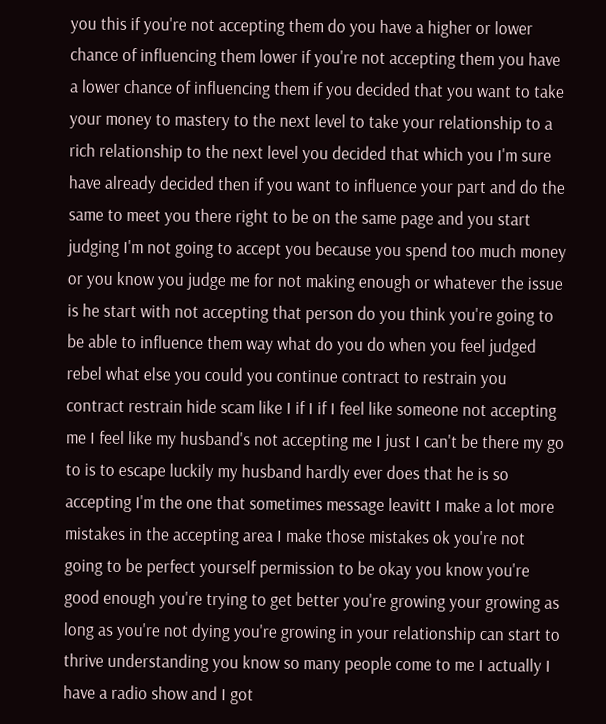you this if you're not accepting them do you have a higher or lower chance of influencing them lower if you're not accepting them you have a lower chance of influencing them if you decided that you want to take your money to mastery to the next level to take your relationship to a rich relationship to the next level you decided that which you I'm sure have already decided then if you want to influence your part and do the same to meet you there right to be on the same page and you start judging I'm not going to accept you because you spend too much money or you know you judge me for not making enough or whatever the issue is he start with not accepting that person do you think you're going to be able to influence them way what do you do when you feel judged rebel what else you could you continue contract to restrain you contract restrain hide scam like I if I if I feel like someone not accepting me I feel like my husband's not accepting me I just I can't be there my go to is to escape luckily my husband hardly ever does that he is so accepting I'm the one that sometimes message leavitt I make a lot more mistakes in the accepting area I make those mistakes ok you're not going to be perfect yourself permission to be okay you know you're good enough you're trying to get better you're growing your growing as long as you're not dying you're growing in your relationship can start to thrive understanding you know so many people come to me I actually I have a radio show and I got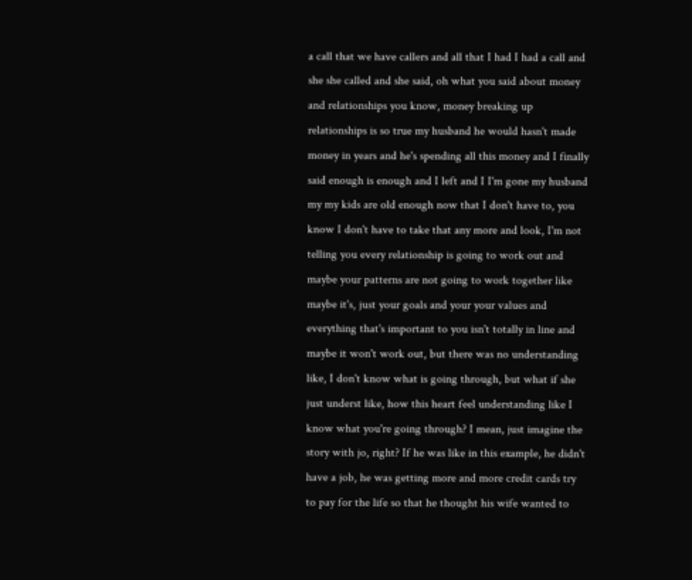a call that we have callers and all that I had I had a call and she she called and she said, oh what you said about money and relationships you know, money breaking up relationships is so true my husband he would hasn't made money in years and he's spending all this money and I finally said enough is enough and I left and I I'm gone my husband my my kids are old enough now that I don't have to, you know I don't have to take that any more and look, I'm not telling you every relationship is going to work out and maybe your patterns are not going to work together like maybe it's, just your goals and your your values and everything that's important to you isn't totally in line and maybe it won't work out, but there was no understanding like, I don't know what is going through, but what if she just underst like, how this heart feel understanding like I know what you're going through? I mean, just imagine the story with jo, right? If he was like in this example, he didn't have a job, he was getting more and more credit cards try to pay for the life so that he thought his wife wanted to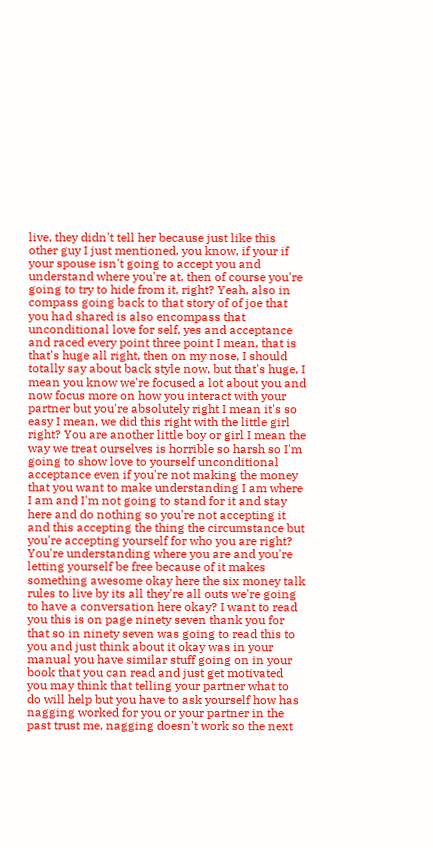live, they didn't tell her because just like this other guy I just mentioned, you know, if your if your spouse isn't going to accept you and understand where you're at, then of course you're going to try to hide from it, right? Yeah, also in compass going back to that story of of joe that you had shared is also encompass that unconditional love for self, yes and acceptance and raced every point three point I mean, that is that's huge all right, then on my nose, I should totally say about back style now, but that's huge, I mean you know we're focused a lot about you and now focus more on how you interact with your partner but you're absolutely right I mean it's so easy I mean, we did this right with the little girl right? You are another little boy or girl I mean the way we treat ourselves is horrible so harsh so I'm going to show love to yourself unconditional acceptance even if you're not making the money that you want to make understanding I am where I am and I'm not going to stand for it and stay here and do nothing so you're not accepting it and this accepting the thing the circumstance but you're accepting yourself for who you are right? You're understanding where you are and you're letting yourself be free because of it makes something awesome okay here the six money talk rules to live by its all they're all outs we're going to have a conversation here okay? I want to read you this is on page ninety seven thank you for that so in ninety seven was going to read this to you and just think about it okay was in your manual you have similar stuff going on in your book that you can read and just get motivated you may think that telling your partner what to do will help but you have to ask yourself how has nagging worked for you or your partner in the past trust me, nagging doesn't work so the next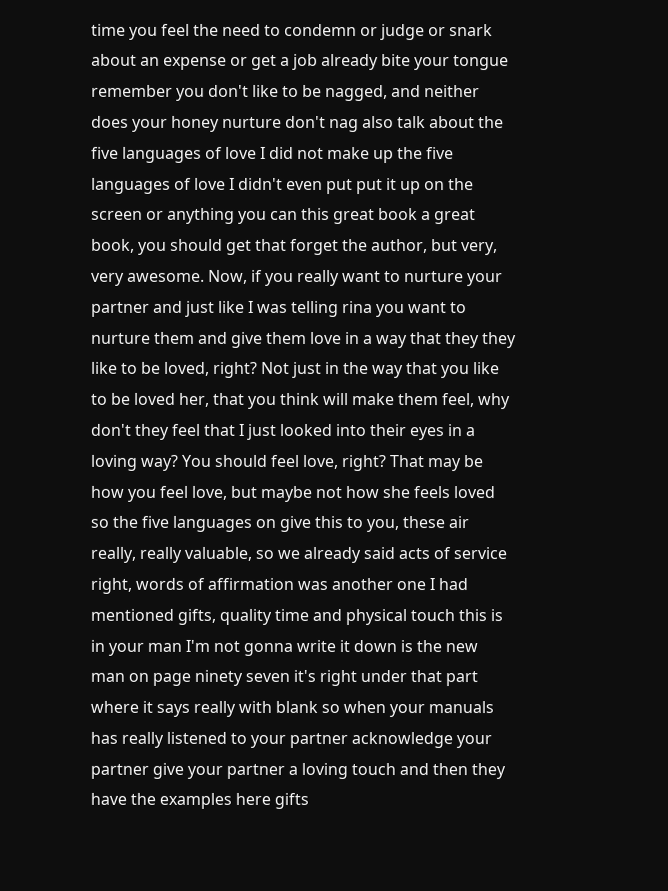time you feel the need to condemn or judge or snark about an expense or get a job already bite your tongue remember you don't like to be nagged, and neither does your honey nurture don't nag also talk about the five languages of love I did not make up the five languages of love I didn't even put put it up on the screen or anything you can this great book a great book, you should get that forget the author, but very, very awesome. Now, if you really want to nurture your partner and just like I was telling rina you want to nurture them and give them love in a way that they they like to be loved, right? Not just in the way that you like to be loved her, that you think will make them feel, why don't they feel that I just looked into their eyes in a loving way? You should feel love, right? That may be how you feel love, but maybe not how she feels loved so the five languages on give this to you, these air really, really valuable, so we already said acts of service right, words of affirmation was another one I had mentioned gifts, quality time and physical touch this is in your man I'm not gonna write it down is the new man on page ninety seven it's right under that part where it says really with blank so when your manuals has really listened to your partner acknowledge your partner give your partner a loving touch and then they have the examples here gifts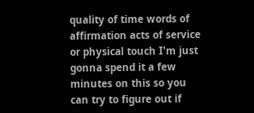quality of time words of affirmation acts of service or physical touch I'm just gonna spend it a few minutes on this so you can try to figure out if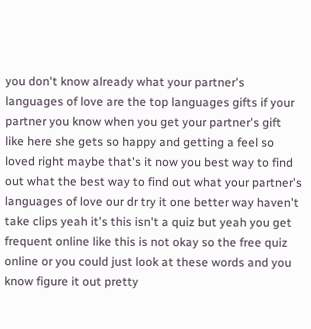you don't know already what your partner's languages of love are the top languages gifts if your partner you know when you get your partner's gift like here she gets so happy and getting a feel so loved right maybe that's it now you best way to find out what the best way to find out what your partner's languages of love our dr try it one better way haven't take clips yeah it's this isn't a quiz but yeah you get frequent online like this is not okay so the free quiz online or you could just look at these words and you know figure it out pretty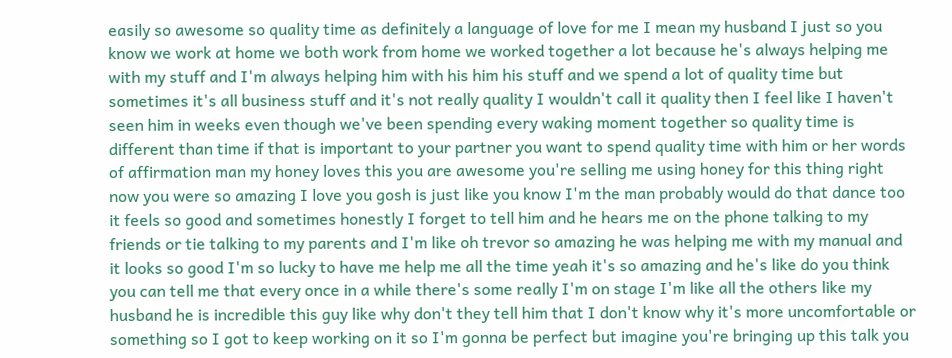easily so awesome so quality time as definitely a language of love for me I mean my husband I just so you know we work at home we both work from home we worked together a lot because he's always helping me with my stuff and I'm always helping him with his him his stuff and we spend a lot of quality time but sometimes it's all business stuff and it's not really quality I wouldn't call it quality then I feel like I haven't seen him in weeks even though we've been spending every waking moment together so quality time is different than time if that is important to your partner you want to spend quality time with him or her words of affirmation man my honey loves this you are awesome you're selling me using honey for this thing right now you were so amazing I love you gosh is just like you know I'm the man probably would do that dance too it feels so good and sometimes honestly I forget to tell him and he hears me on the phone talking to my friends or tie talking to my parents and I'm like oh trevor so amazing he was helping me with my manual and it looks so good I'm so lucky to have me help me all the time yeah it's so amazing and he's like do you think you can tell me that every once in a while there's some really I'm on stage I'm like all the others like my husband he is incredible this guy like why don't they tell him that I don't know why it's more uncomfortable or something so I got to keep working on it so I'm gonna be perfect but imagine you're bringing up this talk you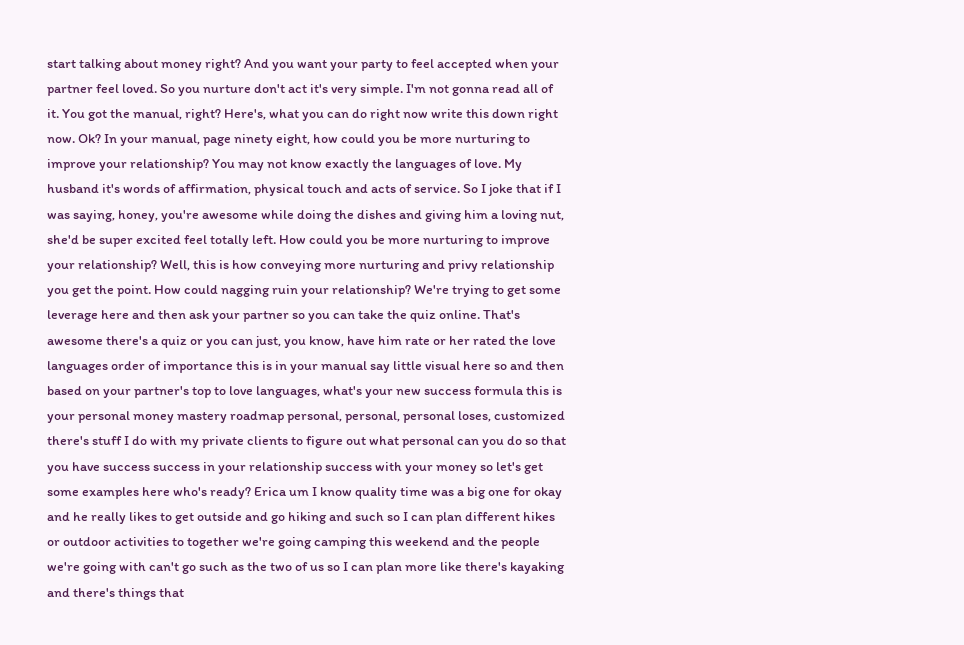start talking about money right? And you want your party to feel accepted when your partner feel loved. So you nurture don't act it's very simple. I'm not gonna read all of it. You got the manual, right? Here's, what you can do right now write this down right now. Ok? In your manual, page ninety eight, how could you be more nurturing to improve your relationship? You may not know exactly the languages of love. My husband it's words of affirmation, physical touch and acts of service. So I joke that if I was saying, honey, you're awesome while doing the dishes and giving him a loving nut, she'd be super excited feel totally left. How could you be more nurturing to improve your relationship? Well, this is how conveying more nurturing and privy relationship you get the point. How could nagging ruin your relationship? We're trying to get some leverage here and then ask your partner so you can take the quiz online. That's awesome there's a quiz or you can just, you know, have him rate or her rated the love languages order of importance this is in your manual say little visual here so and then based on your partner's top to love languages, what's your new success formula this is your personal money mastery roadmap personal, personal, personal loses, customized there's stuff I do with my private clients to figure out what personal can you do so that you have success success in your relationship success with your money so let's get some examples here who's ready? Erica um I know quality time was a big one for okay and he really likes to get outside and go hiking and such so I can plan different hikes or outdoor activities to together we're going camping this weekend and the people we're going with can't go such as the two of us so I can plan more like there's kayaking and there's things that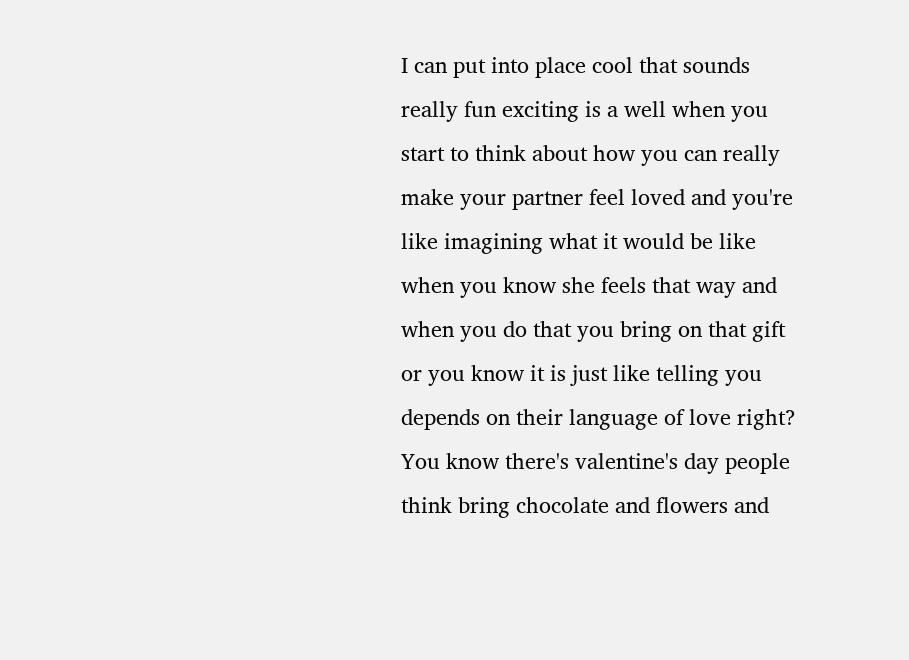I can put into place cool that sounds really fun exciting is a well when you start to think about how you can really make your partner feel loved and you're like imagining what it would be like when you know she feels that way and when you do that you bring on that gift or you know it is just like telling you depends on their language of love right? You know there's valentine's day people think bring chocolate and flowers and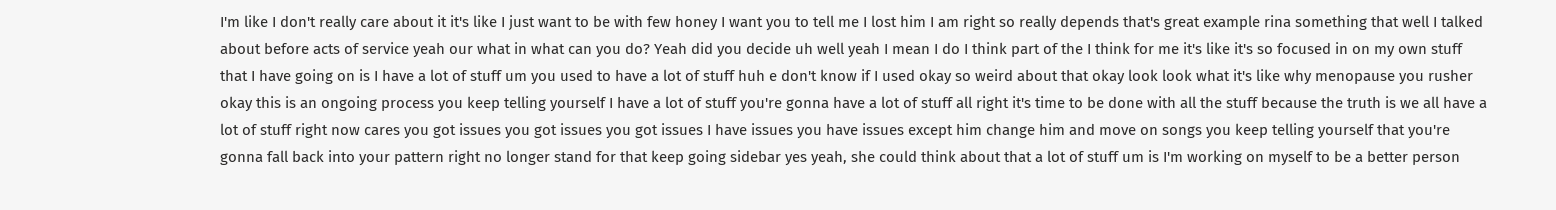I'm like I don't really care about it it's like I just want to be with few honey I want you to tell me I lost him I am right so really depends that's great example rina something that well I talked about before acts of service yeah our what in what can you do? Yeah did you decide uh well yeah I mean I do I think part of the I think for me it's like it's so focused in on my own stuff that I have going on is I have a lot of stuff um you used to have a lot of stuff huh e don't know if I used okay so weird about that okay look look what it's like why menopause you rusher okay this is an ongoing process you keep telling yourself I have a lot of stuff you're gonna have a lot of stuff all right it's time to be done with all the stuff because the truth is we all have a lot of stuff right now cares you got issues you got issues you got issues I have issues you have issues except him change him and move on songs you keep telling yourself that you're gonna fall back into your pattern right no longer stand for that keep going sidebar yes yeah, she could think about that a lot of stuff um is I'm working on myself to be a better person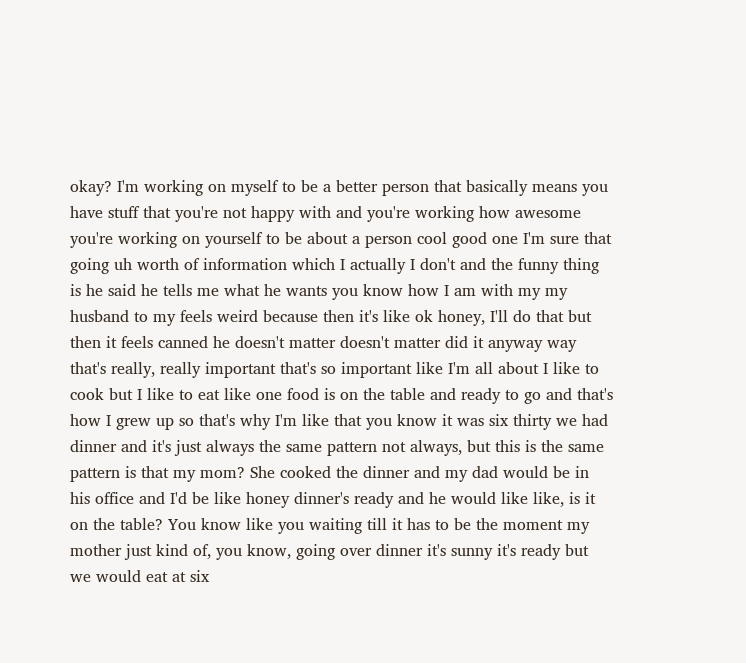okay? I'm working on myself to be a better person that basically means you have stuff that you're not happy with and you're working how awesome you're working on yourself to be about a person cool good one I'm sure that going uh worth of information which I actually I don't and the funny thing is he said he tells me what he wants you know how I am with my my husband to my feels weird because then it's like ok honey, I'll do that but then it feels canned he doesn't matter doesn't matter did it anyway way that's really, really important that's so important like I'm all about I like to cook but I like to eat like one food is on the table and ready to go and that's how I grew up so that's why I'm like that you know it was six thirty we had dinner and it's just always the same pattern not always, but this is the same pattern is that my mom? She cooked the dinner and my dad would be in his office and I'd be like honey dinner's ready and he would like like, is it on the table? You know like you waiting till it has to be the moment my mother just kind of, you know, going over dinner it's sunny it's ready but we would eat at six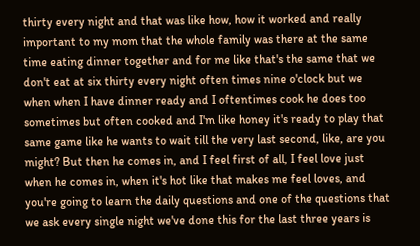thirty every night and that was like how, how it worked and really important to my mom that the whole family was there at the same time eating dinner together and for me like that's the same that we don't eat at six thirty every night often times nine o'clock but we when when I have dinner ready and I oftentimes cook he does too sometimes but often cooked and I'm like honey it's ready to play that same game like he wants to wait till the very last second, like, are you might? But then he comes in, and I feel first of all, I feel love just when he comes in, when it's hot like that makes me feel loves, and you're going to learn the daily questions and one of the questions that we ask every single night we've done this for the last three years is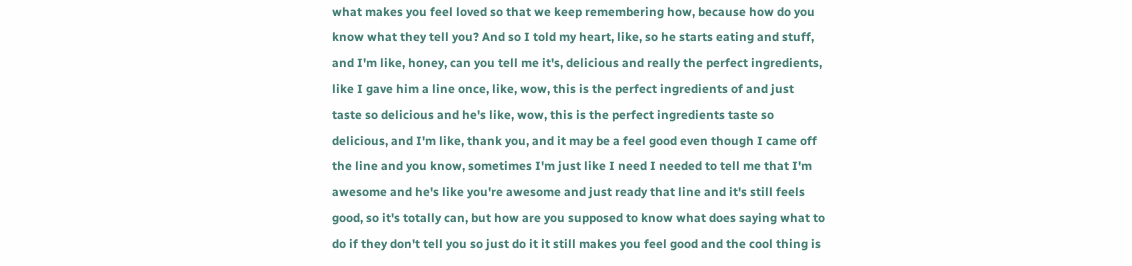what makes you feel loved so that we keep remembering how, because how do you know what they tell you? And so I told my heart, like, so he starts eating and stuff, and I'm like, honey, can you tell me it's, delicious and really the perfect ingredients, like I gave him a line once, like, wow, this is the perfect ingredients of and just taste so delicious and he's like, wow, this is the perfect ingredients taste so delicious, and I'm like, thank you, and it may be a feel good even though I came off the line and you know, sometimes I'm just like I need I needed to tell me that I'm awesome and he's like you're awesome and just ready that line and it's still feels good, so it's totally can, but how are you supposed to know what does saying what to do if they don't tell you so just do it it still makes you feel good and the cool thing is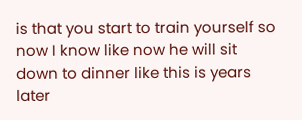is that you start to train yourself so now I know like now he will sit down to dinner like this is years later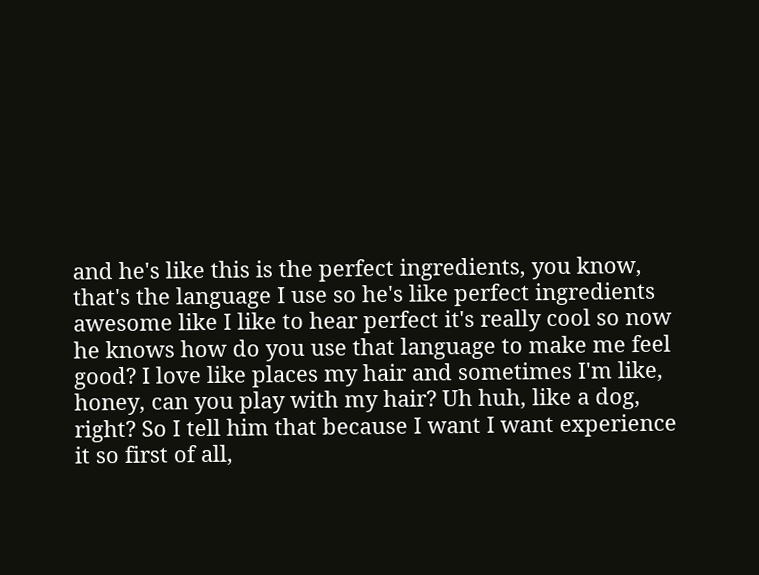and he's like this is the perfect ingredients, you know, that's the language I use so he's like perfect ingredients awesome like I like to hear perfect it's really cool so now he knows how do you use that language to make me feel good? I love like places my hair and sometimes I'm like, honey, can you play with my hair? Uh huh, like a dog, right? So I tell him that because I want I want experience it so first of all,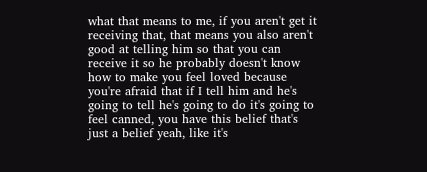what that means to me, if you aren't get it receiving that, that means you also aren't good at telling him so that you can receive it so he probably doesn't know how to make you feel loved because you're afraid that if I tell him and he's going to tell he's going to do it's going to feel canned, you have this belief that's just a belief yeah, like it's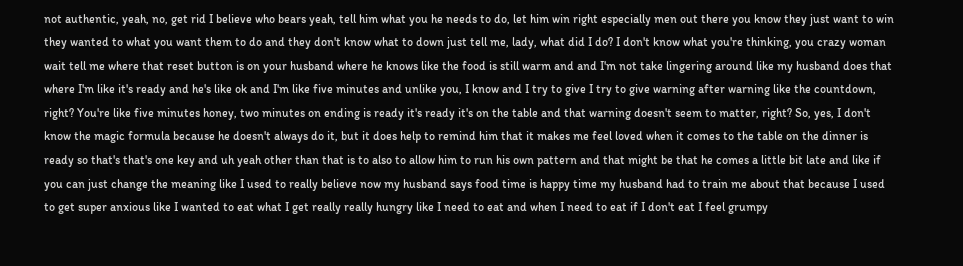not authentic, yeah, no, get rid I believe who bears yeah, tell him what you he needs to do, let him win right especially men out there you know they just want to win they wanted to what you want them to do and they don't know what to down just tell me, lady, what did I do? I don't know what you're thinking, you crazy woman wait tell me where that reset button is on your husband where he knows like the food is still warm and and I'm not take lingering around like my husband does that where I'm like it's ready and he's like ok and I'm like five minutes and unlike you, I know and I try to give I try to give warning after warning like the countdown, right? You're like five minutes honey, two minutes on ending is ready it's ready it's on the table and that warning doesn't seem to matter, right? So, yes, I don't know the magic formula because he doesn't always do it, but it does help to remind him that it makes me feel loved when it comes to the table on the dinner is ready so that's that's one key and uh yeah other than that is to also to allow him to run his own pattern and that might be that he comes a little bit late and like if you can just change the meaning like I used to really believe now my husband says food time is happy time my husband had to train me about that because I used to get super anxious like I wanted to eat what I get really really hungry like I need to eat and when I need to eat if I don't eat I feel grumpy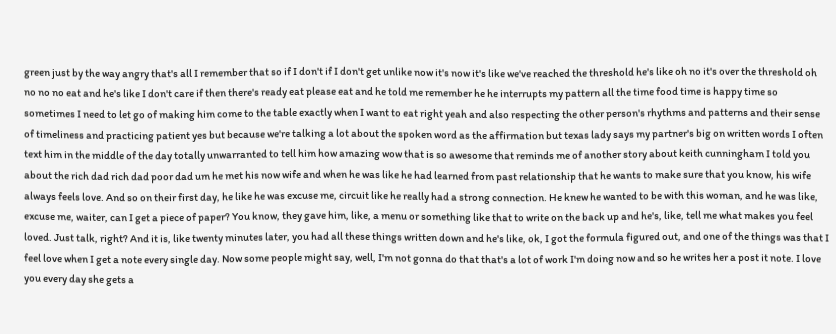green just by the way angry that's all I remember that so if I don't if I don't get unlike now it's now it's like we've reached the threshold he's like oh no it's over the threshold oh no no no eat and he's like I don't care if then there's ready eat please eat and he told me remember he he interrupts my pattern all the time food time is happy time so sometimes I need to let go of making him come to the table exactly when I want to eat right yeah and also respecting the other person's rhythms and patterns and their sense of timeliness and practicing patient yes but because we're talking a lot about the spoken word as the affirmation but texas lady says my partner's big on written words I often text him in the middle of the day totally unwarranted to tell him how amazing wow that is so awesome that reminds me of another story about keith cunningham I told you about the rich dad rich dad poor dad um he met his now wife and when he was like he had learned from past relationship that he wants to make sure that you know, his wife always feels love. And so on their first day, he like he was excuse me, circuit like he really had a strong connection. He knew he wanted to be with this woman, and he was like, excuse me, waiter, can I get a piece of paper? You know, they gave him, like, a menu or something like that to write on the back up and he's, like, tell me what makes you feel loved. Just talk, right? And it is, like twenty minutes later, you had all these things written down and he's like, ok, I got the formula figured out, and one of the things was that I feel love when I get a note every single day. Now some people might say, well, I'm not gonna do that that's a lot of work I'm doing now and so he writes her a post it note. I love you every day she gets a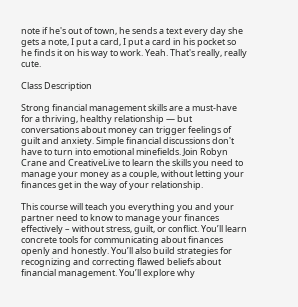note if he's out of town, he sends a text every day she gets a note, I put a card, I put a card in his pocket so he finds it on his way to work. Yeah. That's really, really cute.

Class Description

Strong financial management skills are a must-have for a thriving, healthy relationship — but conversations about money can trigger feelings of guilt and anxiety. Simple financial discussions don't have to turn into emotional minefields. Join Robyn Crane and CreativeLive to learn the skills you need to manage your money as a couple, without letting your finances get in the way of your relationship.

This course will teach you everything you and your partner need to know to manage your finances effectively – without stress, guilt, or conflict. You’ll learn concrete tools for communicating about finances openly and honestly. You’ll also build strategies for recognizing and correcting flawed beliefs about financial management. You’ll explore why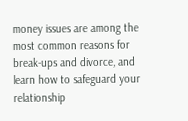money issues are among the most common reasons for break-ups and divorce, and learn how to safeguard your relationship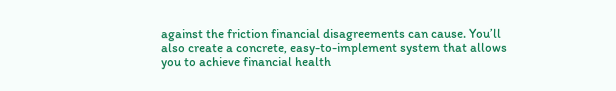against the friction financial disagreements can cause. You’ll also create a concrete, easy-to-implement system that allows you to achieve financial health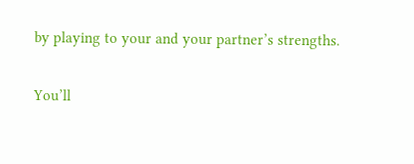by playing to your and your partner’s strengths.

You’ll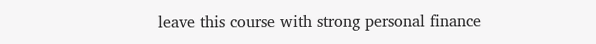leave this course with strong personal finance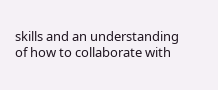skills and an understanding of how to collaborate with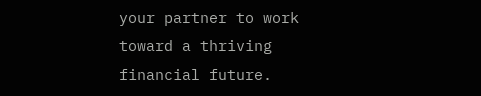your partner to work toward a thriving financial future.